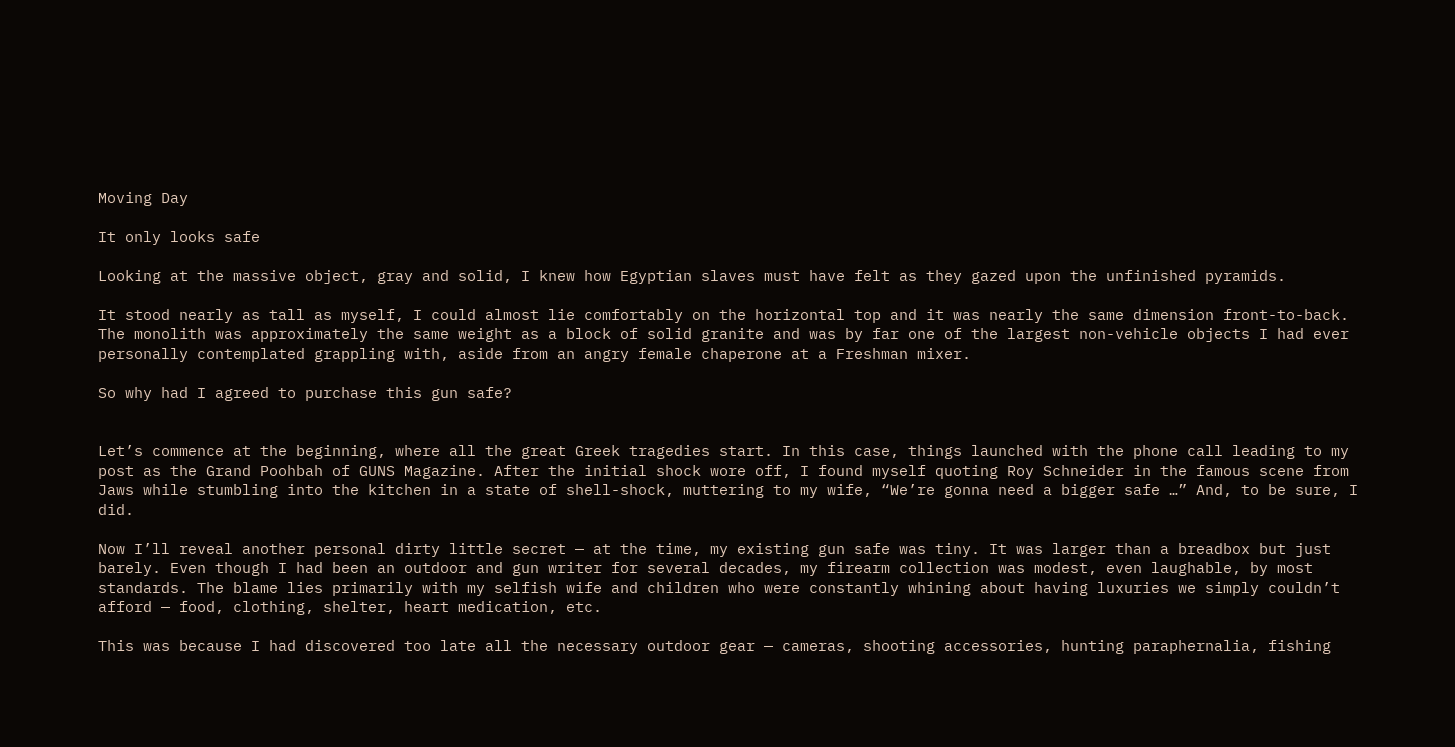Moving Day

It only looks safe

Looking at the massive object, gray and solid, I knew how Egyptian slaves must have felt as they gazed upon the unfinished pyramids.

It stood nearly as tall as myself, I could almost lie comfortably on the horizontal top and it was nearly the same dimension front-to-back. The monolith was approximately the same weight as a block of solid granite and was by far one of the largest non-vehicle objects I had ever personally contemplated grappling with, aside from an angry female chaperone at a Freshman mixer.

So why had I agreed to purchase this gun safe?


Let’s commence at the beginning, where all the great Greek tragedies start. In this case, things launched with the phone call leading to my post as the Grand Poohbah of GUNS Magazine. After the initial shock wore off, I found myself quoting Roy Schneider in the famous scene from Jaws while stumbling into the kitchen in a state of shell-shock, muttering to my wife, “We’re gonna need a bigger safe …” And, to be sure, I did.

Now I’ll reveal another personal dirty little secret — at the time, my existing gun safe was tiny. It was larger than a breadbox but just barely. Even though I had been an outdoor and gun writer for several decades, my firearm collection was modest, even laughable, by most standards. The blame lies primarily with my selfish wife and children who were constantly whining about having luxuries we simply couldn’t afford — food, clothing, shelter, heart medication, etc.

This was because I had discovered too late all the necessary outdoor gear — cameras, shooting accessories, hunting paraphernalia, fishing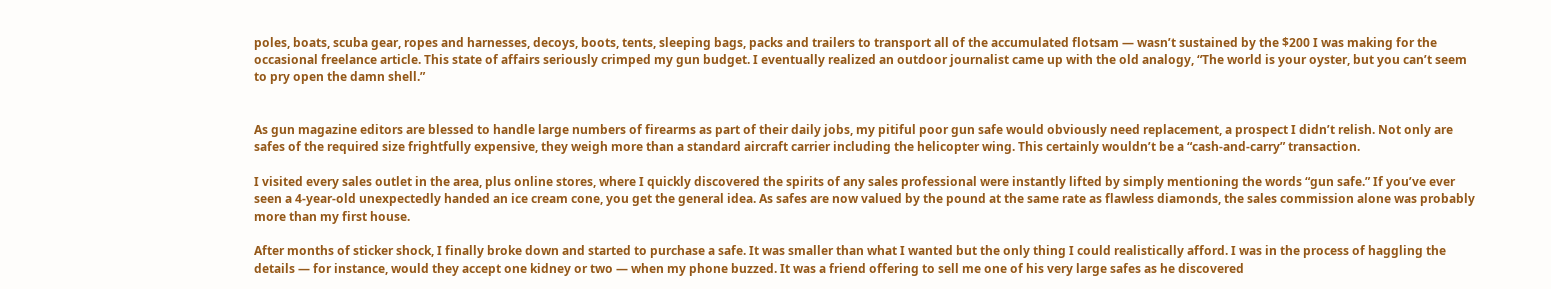poles, boats, scuba gear, ropes and harnesses, decoys, boots, tents, sleeping bags, packs and trailers to transport all of the accumulated flotsam — wasn’t sustained by the $200 I was making for the occasional freelance article. This state of affairs seriously crimped my gun budget. I eventually realized an outdoor journalist came up with the old analogy, “The world is your oyster, but you can’t seem to pry open the damn shell.”


As gun magazine editors are blessed to handle large numbers of firearms as part of their daily jobs, my pitiful poor gun safe would obviously need replacement, a prospect I didn’t relish. Not only are safes of the required size frightfully expensive, they weigh more than a standard aircraft carrier including the helicopter wing. This certainly wouldn’t be a “cash-and-carry” transaction.

I visited every sales outlet in the area, plus online stores, where I quickly discovered the spirits of any sales professional were instantly lifted by simply mentioning the words “gun safe.” If you’ve ever seen a 4-year-old unexpectedly handed an ice cream cone, you get the general idea. As safes are now valued by the pound at the same rate as flawless diamonds, the sales commission alone was probably more than my first house.

After months of sticker shock, I finally broke down and started to purchase a safe. It was smaller than what I wanted but the only thing I could realistically afford. I was in the process of haggling the details — for instance, would they accept one kidney or two — when my phone buzzed. It was a friend offering to sell me one of his very large safes as he discovered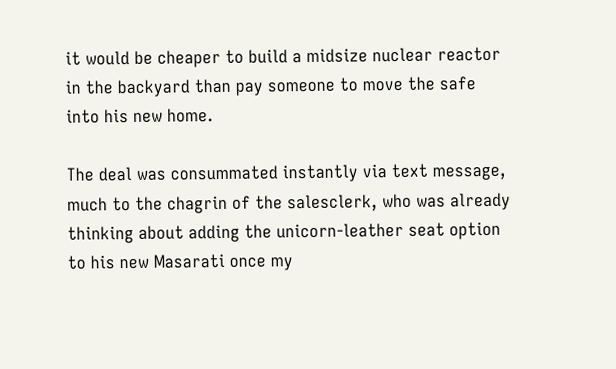it would be cheaper to build a midsize nuclear reactor in the backyard than pay someone to move the safe into his new home.

The deal was consummated instantly via text message, much to the chagrin of the salesclerk, who was already thinking about adding the unicorn-leather seat option to his new Masarati once my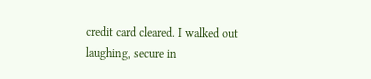credit card cleared. I walked out laughing, secure in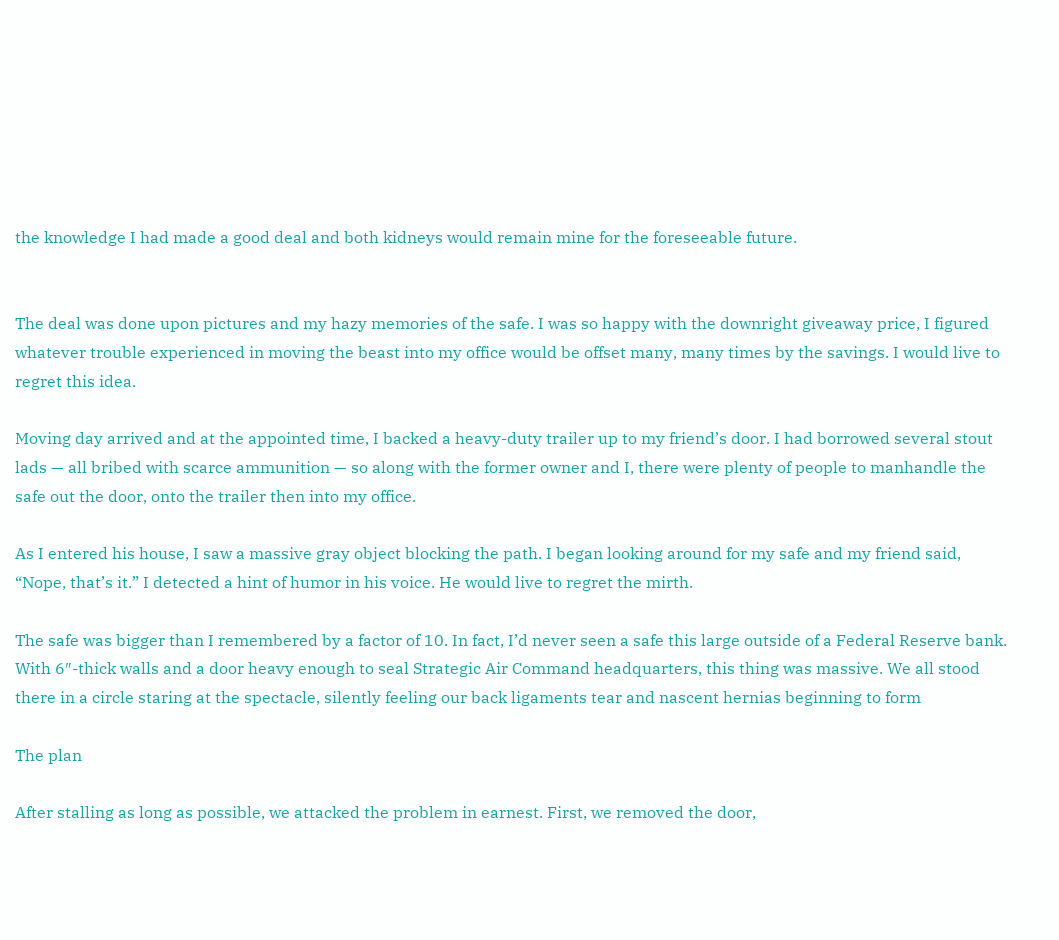the knowledge I had made a good deal and both kidneys would remain mine for the foreseeable future.


The deal was done upon pictures and my hazy memories of the safe. I was so happy with the downright giveaway price, I figured whatever trouble experienced in moving the beast into my office would be offset many, many times by the savings. I would live to regret this idea.

Moving day arrived and at the appointed time, I backed a heavy-duty trailer up to my friend’s door. I had borrowed several stout lads — all bribed with scarce ammunition — so along with the former owner and I, there were plenty of people to manhandle the safe out the door, onto the trailer then into my office.

As I entered his house, I saw a massive gray object blocking the path. I began looking around for my safe and my friend said, “Nope, that’s it.” I detected a hint of humor in his voice. He would live to regret the mirth.

The safe was bigger than I remembered by a factor of 10. In fact, I’d never seen a safe this large outside of a Federal Reserve bank. With 6″-thick walls and a door heavy enough to seal Strategic Air Command headquarters, this thing was massive. We all stood there in a circle staring at the spectacle, silently feeling our back ligaments tear and nascent hernias beginning to form

The plan

After stalling as long as possible, we attacked the problem in earnest. First, we removed the door,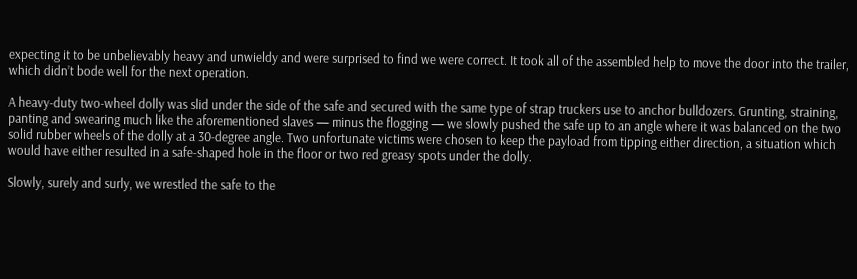expecting it to be unbelievably heavy and unwieldy and were surprised to find we were correct. It took all of the assembled help to move the door into the trailer, which didn’t bode well for the next operation.

A heavy-duty two-wheel dolly was slid under the side of the safe and secured with the same type of strap truckers use to anchor bulldozers. Grunting, straining, panting and swearing much like the aforementioned slaves — minus the flogging — we slowly pushed the safe up to an angle where it was balanced on the two solid rubber wheels of the dolly at a 30-degree angle. Two unfortunate victims were chosen to keep the payload from tipping either direction, a situation which would have either resulted in a safe-shaped hole in the floor or two red greasy spots under the dolly.

Slowly, surely and surly, we wrestled the safe to the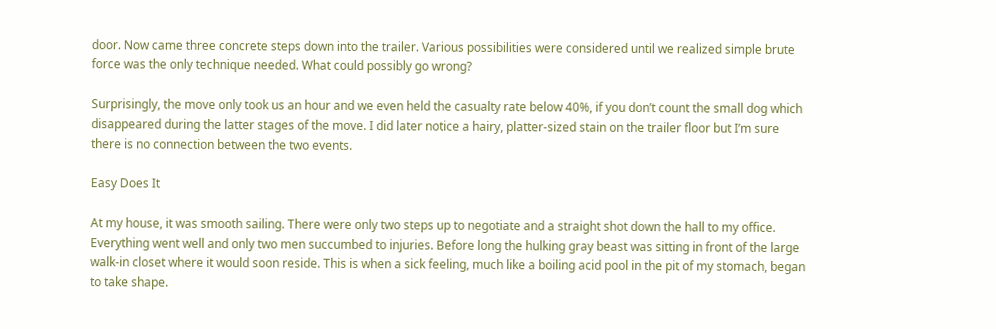door. Now came three concrete steps down into the trailer. Various possibilities were considered until we realized simple brute force was the only technique needed. What could possibly go wrong?

Surprisingly, the move only took us an hour and we even held the casualty rate below 40%, if you don’t count the small dog which disappeared during the latter stages of the move. I did later notice a hairy, platter-sized stain on the trailer floor but I’m sure there is no connection between the two events.

Easy Does It

At my house, it was smooth sailing. There were only two steps up to negotiate and a straight shot down the hall to my office. Everything went well and only two men succumbed to injuries. Before long the hulking gray beast was sitting in front of the large walk-in closet where it would soon reside. This is when a sick feeling, much like a boiling acid pool in the pit of my stomach, began to take shape.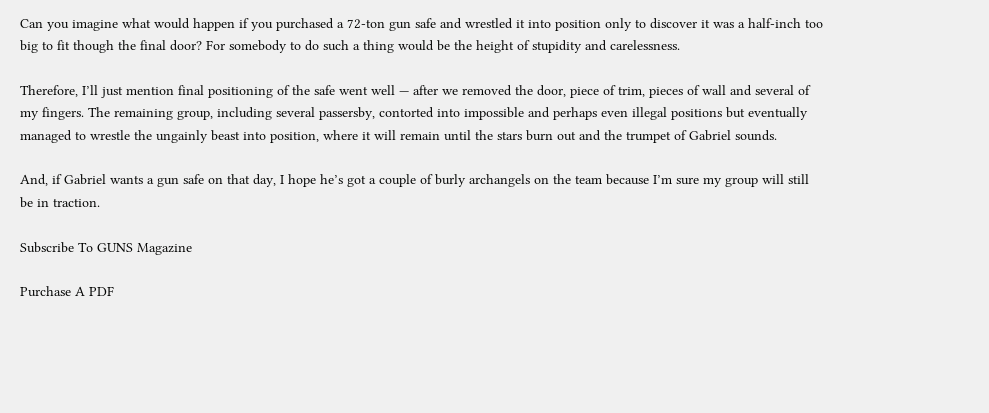Can you imagine what would happen if you purchased a 72-ton gun safe and wrestled it into position only to discover it was a half-inch too big to fit though the final door? For somebody to do such a thing would be the height of stupidity and carelessness.

Therefore, I’ll just mention final positioning of the safe went well — after we removed the door, piece of trim, pieces of wall and several of my fingers. The remaining group, including several passersby, contorted into impossible and perhaps even illegal positions but eventually managed to wrestle the ungainly beast into position, where it will remain until the stars burn out and the trumpet of Gabriel sounds.

And, if Gabriel wants a gun safe on that day, I hope he’s got a couple of burly archangels on the team because I’m sure my group will still be in traction.

Subscribe To GUNS Magazine

Purchase A PDF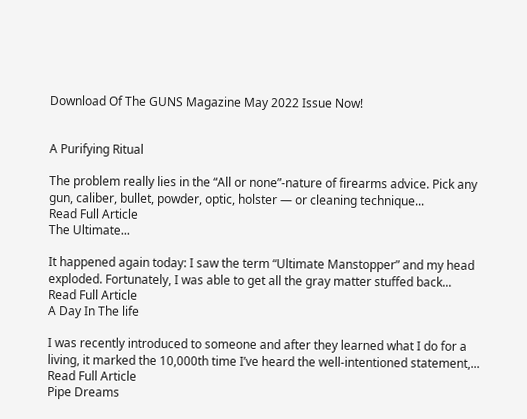Download Of The GUNS Magazine May 2022 Issue Now!


A Purifying Ritual

The problem really lies in the “All or none”-nature of firearms advice. Pick any gun, caliber, bullet, powder, optic, holster — or cleaning technique...
Read Full Article
The Ultimate...

It happened again today: I saw the term “Ultimate Manstopper” and my head exploded. Fortunately, I was able to get all the gray matter stuffed back...
Read Full Article
A Day In The life

I was recently introduced to someone and after they learned what I do for a living, it marked the 10,000th time I’ve heard the well-intentioned statement,...
Read Full Article
Pipe Dreams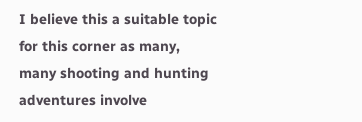I believe this a suitable topic for this corner as many, many shooting and hunting adventures involve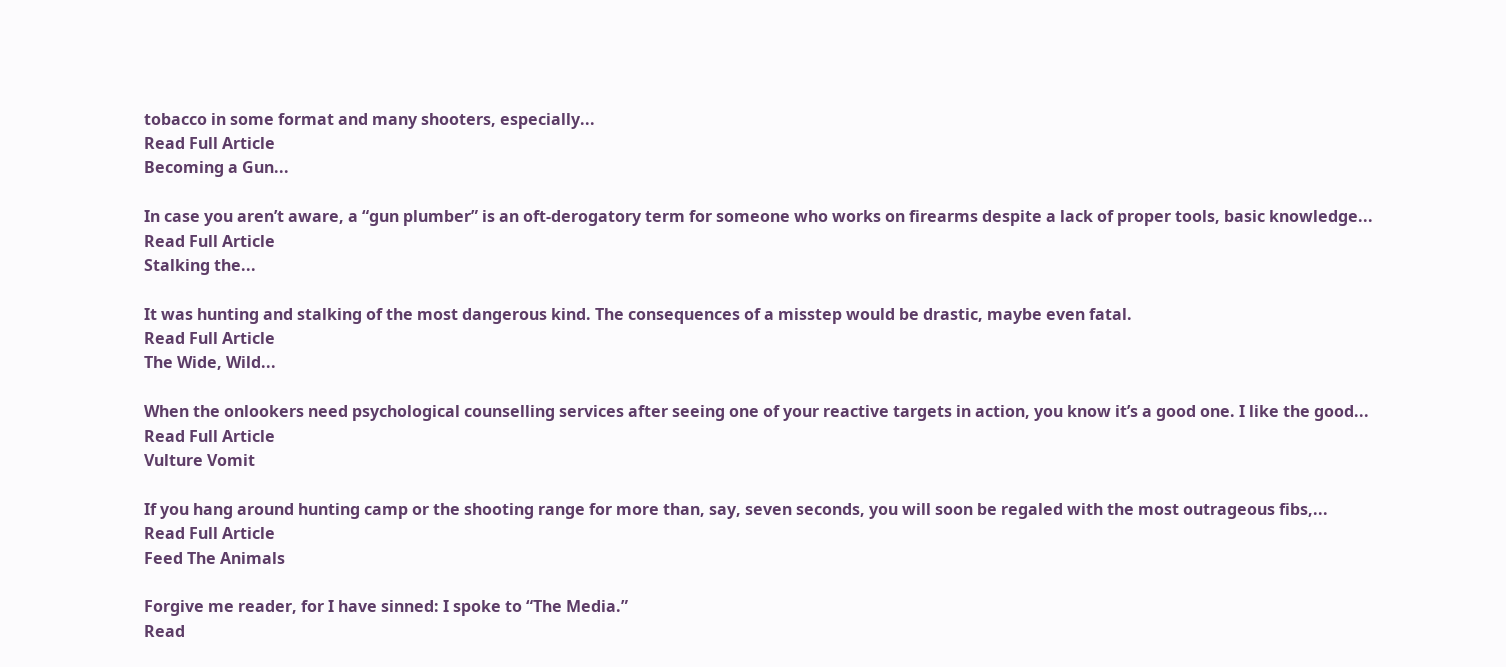tobacco in some format and many shooters, especially...
Read Full Article
Becoming a Gun...

In case you aren’t aware, a “gun plumber” is an oft-derogatory term for someone who works on firearms despite a lack of proper tools, basic knowledge...
Read Full Article
Stalking the...

It was hunting and stalking of the most dangerous kind. The consequences of a misstep would be drastic, maybe even fatal.
Read Full Article
The Wide, Wild...

When the onlookers need psychological counselling services after seeing one of your reactive targets in action, you know it’s a good one. I like the good...
Read Full Article
Vulture Vomit

If you hang around hunting camp or the shooting range for more than, say, seven seconds, you will soon be regaled with the most outrageous fibs,...
Read Full Article
Feed The Animals

Forgive me reader, for I have sinned: I spoke to “The Media.”
Read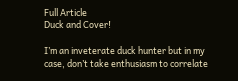Full Article
Duck and Cover!

I’m an inveterate duck hunter but in my case, don’t take enthusiasm to correlate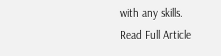with any skills.
Read Full Article